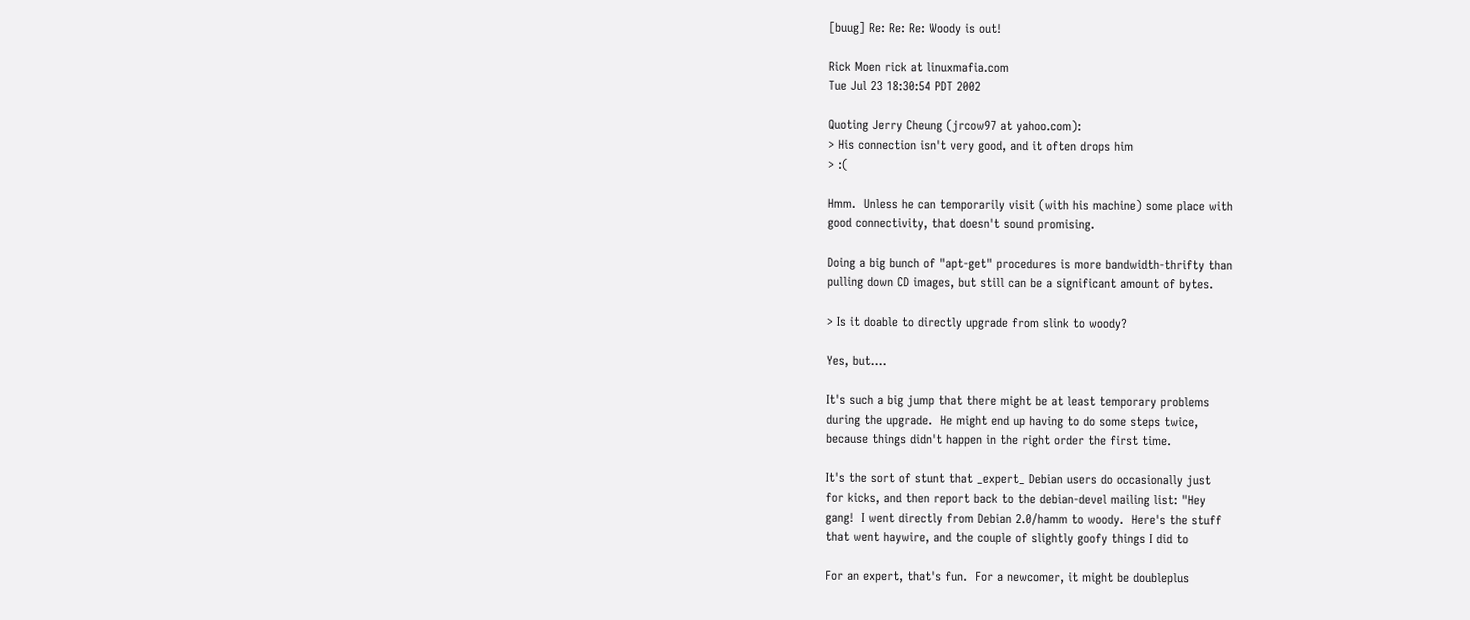[buug] Re: Re: Re: Woody is out!

Rick Moen rick at linuxmafia.com
Tue Jul 23 18:30:54 PDT 2002

Quoting Jerry Cheung (jrcow97 at yahoo.com):
> His connection isn't very good, and it often drops him
> :(

Hmm.  Unless he can temporarily visit (with his machine) some place with
good connectivity, that doesn't sound promising.

Doing a big bunch of "apt-get" procedures is more bandwidth-thrifty than
pulling down CD images, but still can be a significant amount of bytes.

> Is it doable to directly upgrade from slink to woody?

Yes, but....

It's such a big jump that there might be at least temporary problems
during the upgrade.  He might end up having to do some steps twice,
because things didn't happen in the right order the first time.

It's the sort of stunt that _expert_ Debian users do occasionally just
for kicks, and then report back to the debian-devel mailing list: "Hey
gang!  I went directly from Debian 2.0/hamm to woody.  Here's the stuff
that went haywire, and the couple of slightly goofy things I did to

For an expert, that's fun.  For a newcomer, it might be doubleplus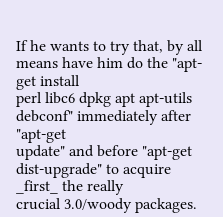If he wants to try that, by all means have him do the "apt-get install
perl libc6 dpkg apt apt-utils debconf" immediately after "apt-get
update" and before "apt-get dist-upgrade" to acquire _first_ the really
crucial 3.0/woody packages.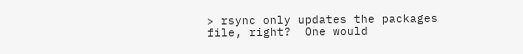> rsync only updates the packages file, right?  One would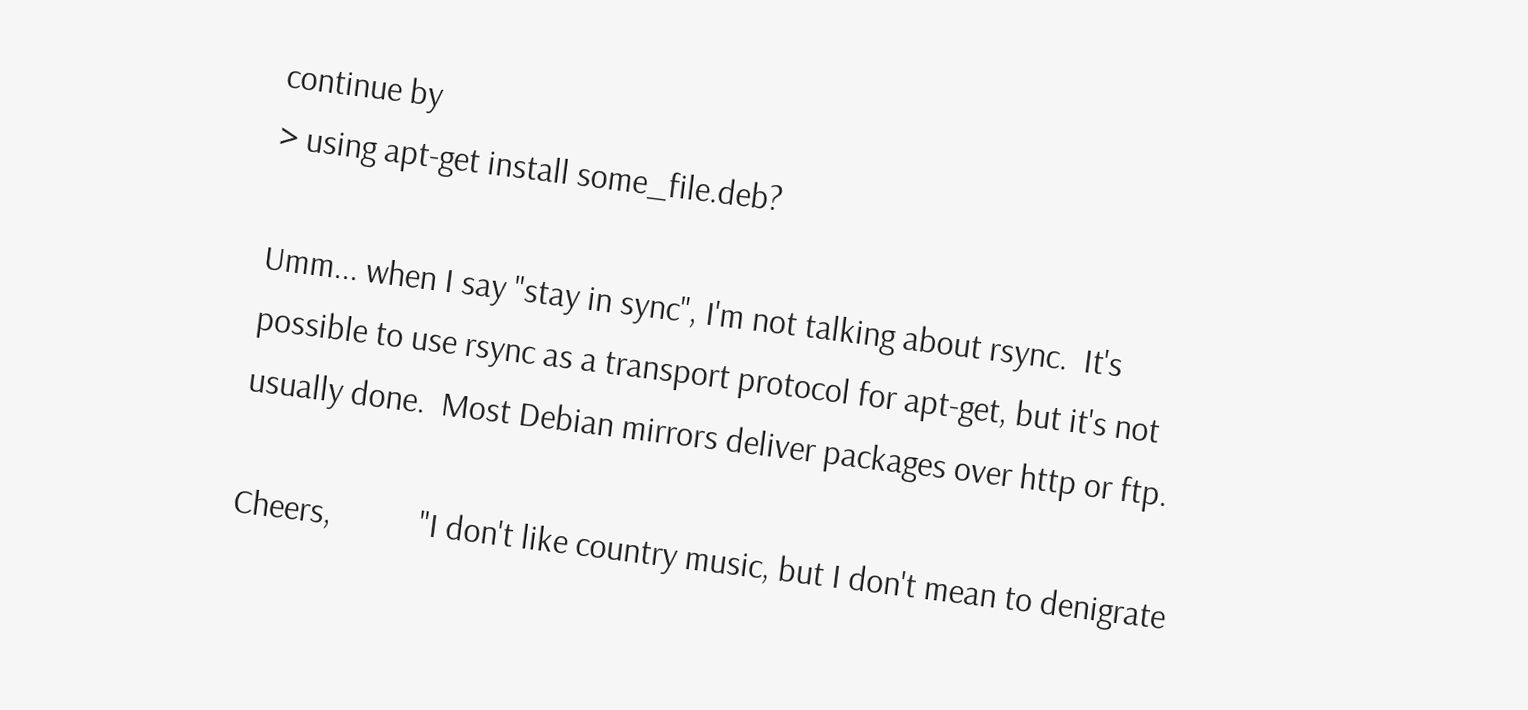continue by
> using apt-get install some_file.deb?

Umm... when I say "stay in sync", I'm not talking about rsync.  It's
possible to use rsync as a transport protocol for apt-get, but it's not
usually done.  Most Debian mirrors deliver packages over http or ftp.

Cheers,           "I don't like country music, but I don't mean to denigrate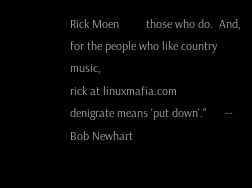Rick Moen         those who do.  And, for the people who like country music,
rick at linuxmafia.com         denigrate means 'put down'."      -- Bob Newhart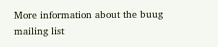More information about the buug mailing list